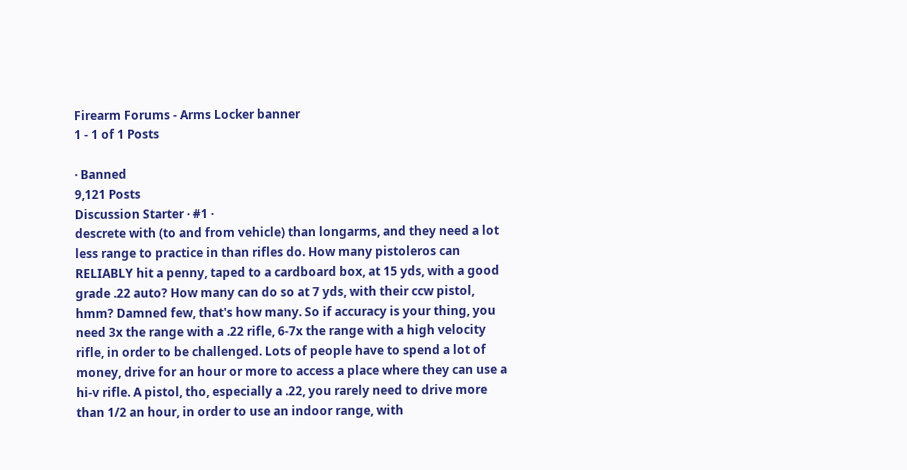Firearm Forums - Arms Locker banner
1 - 1 of 1 Posts

· Banned
9,121 Posts
Discussion Starter · #1 ·
descrete with (to and from vehicle) than longarms, and they need a lot less range to practice in than rifles do. How many pistoleros can RELIABLY hit a penny, taped to a cardboard box, at 15 yds, with a good grade .22 auto? How many can do so at 7 yds, with their ccw pistol, hmm? Damned few, that's how many. So if accuracy is your thing, you need 3x the range with a .22 rifle, 6-7x the range with a high velocity rifle, in order to be challenged. Lots of people have to spend a lot of money, drive for an hour or more to access a place where they can use a hi-v rifle. A pistol, tho, especially a .22, you rarely need to drive more than 1/2 an hour, in order to use an indoor range, with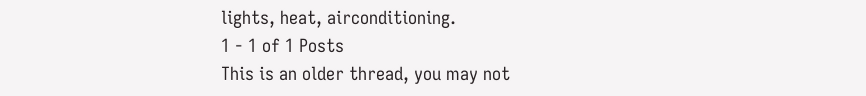lights, heat, airconditioning.
1 - 1 of 1 Posts
This is an older thread, you may not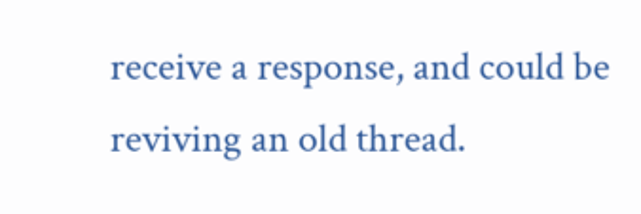receive a response, and could be reviving an old thread.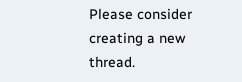Please consider creating a new thread.